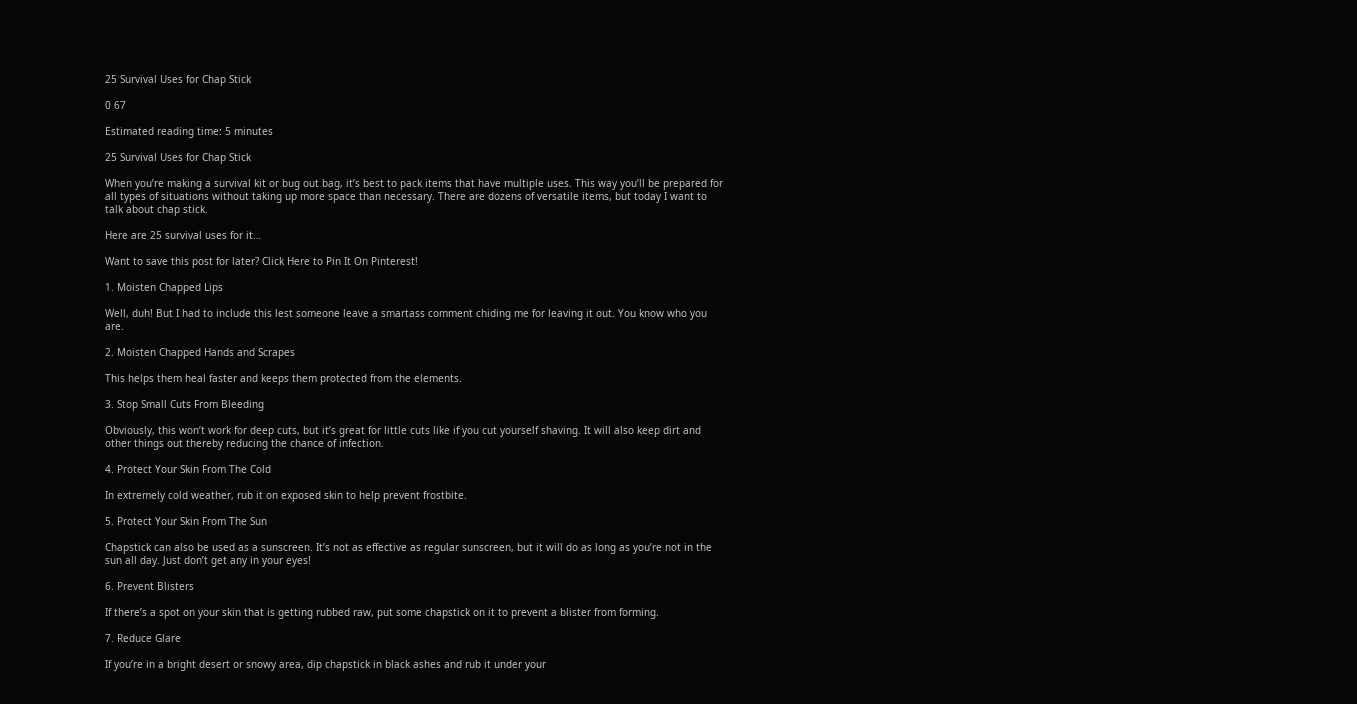25 Survival Uses for Chap Stick

0 67

Estimated reading time: 5 minutes

25 Survival Uses for Chap Stick

When you’re making a survival kit or bug out bag, it’s best to pack items that have multiple uses. This way you’ll be prepared for all types of situations without taking up more space than necessary. There are dozens of versatile items, but today I want to talk about chap stick.

Here are 25 survival uses for it…

Want to save this post for later? Click Here to Pin It On Pinterest!

1. Moisten Chapped Lips

Well, duh! But I had to include this lest someone leave a smartass comment chiding me for leaving it out. You know who you are.

2. Moisten Chapped Hands and Scrapes

This helps them heal faster and keeps them protected from the elements.

3. Stop Small Cuts From Bleeding

Obviously, this won’t work for deep cuts, but it’s great for little cuts like if you cut yourself shaving. It will also keep dirt and other things out thereby reducing the chance of infection.

4. Protect Your Skin From The Cold

In extremely cold weather, rub it on exposed skin to help prevent frostbite.

5. Protect Your Skin From The Sun

Chapstick can also be used as a sunscreen. It’s not as effective as regular sunscreen, but it will do as long as you’re not in the sun all day. Just don’t get any in your eyes!

6. Prevent Blisters

If there’s a spot on your skin that is getting rubbed raw, put some chapstick on it to prevent a blister from forming.

7. Reduce Glare

If you’re in a bright desert or snowy area, dip chapstick in black ashes and rub it under your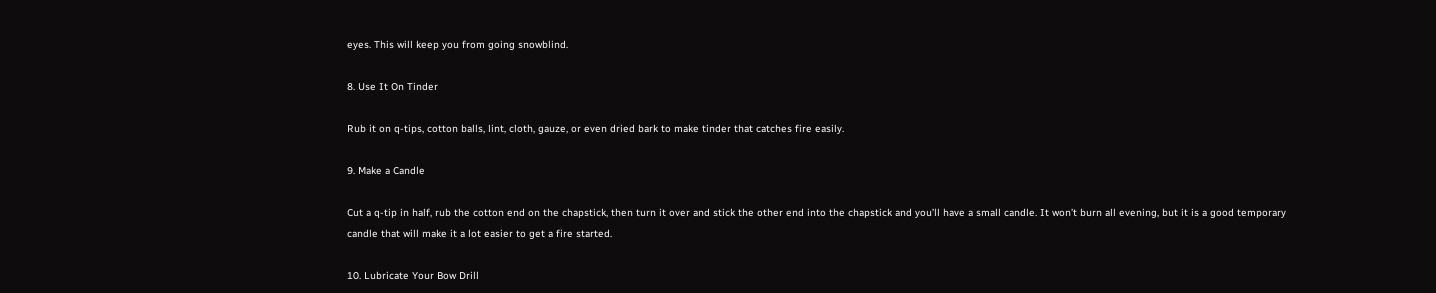eyes. This will keep you from going snowblind.

8. Use It On Tinder

Rub it on q-tips, cotton balls, lint, cloth, gauze, or even dried bark to make tinder that catches fire easily.

9. Make a Candle

Cut a q-tip in half, rub the cotton end on the chapstick, then turn it over and stick the other end into the chapstick and you’ll have a small candle. It won’t burn all evening, but it is a good temporary candle that will make it a lot easier to get a fire started.

10. Lubricate Your Bow Drill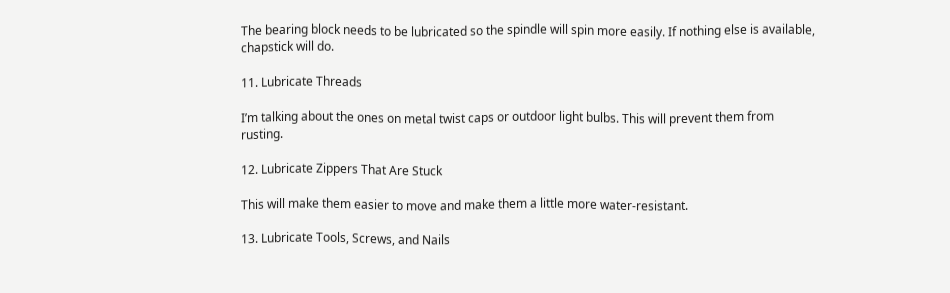The bearing block needs to be lubricated so the spindle will spin more easily. If nothing else is available, chapstick will do.

11. Lubricate Threads

I’m talking about the ones on metal twist caps or outdoor light bulbs. This will prevent them from rusting.

12. Lubricate Zippers That Are Stuck

This will make them easier to move and make them a little more water-resistant.

13. Lubricate Tools, Screws, and Nails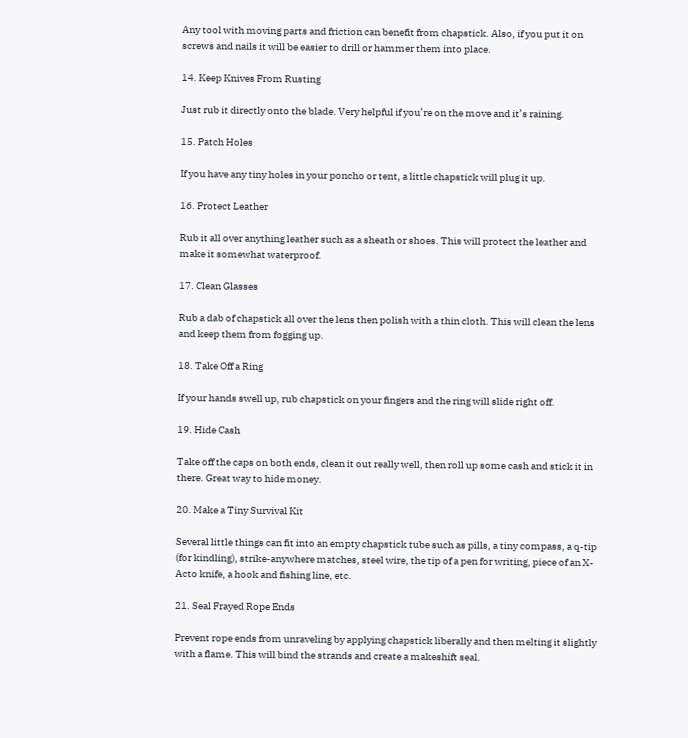Any tool with moving parts and friction can benefit from chapstick. Also, if you put it on screws and nails it will be easier to drill or hammer them into place.

14. Keep Knives From Rusting

Just rub it directly onto the blade. Very helpful if you’re on the move and it’s raining.

15. Patch Holes

If you have any tiny holes in your poncho or tent, a little chapstick will plug it up.

16. Protect Leather

Rub it all over anything leather such as a sheath or shoes. This will protect the leather and make it somewhat waterproof.

17. Clean Glasses

Rub a dab of chapstick all over the lens then polish with a thin cloth. This will clean the lens and keep them from fogging up.

18. Take Off a Ring

If your hands swell up, rub chapstick on your fingers and the ring will slide right off.

19. Hide Cash

Take off the caps on both ends, clean it out really well, then roll up some cash and stick it in there. Great way to hide money.

20. Make a Tiny Survival Kit

Several little things can fit into an empty chapstick tube such as pills, a tiny compass, a q-tip (for kindling), strike-anywhere matches, steel wire, the tip of a pen for writing, piece of an X-Acto knife, a hook and fishing line, etc.

21. Seal Frayed Rope Ends

Prevent rope ends from unraveling by applying chapstick liberally and then melting it slightly with a flame. This will bind the strands and create a makeshift seal.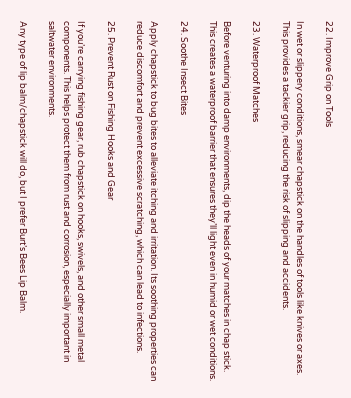22. Improve Grip on Tools

In wet or slippery conditions, smear chapstick on the handles of tools like knives or axes. This provides a tackier grip, reducing the risk of slipping and accidents.

23. Waterproof Matches

Before venturing into damp environments, dip the heads of your matches in chap stick. This creates a waterproof barrier that ensures they’ll light even in humid or wet conditions.

24. Soothe Insect Bites

Apply chapstick to bug bites to alleviate itching and irritation. Its soothing properties can reduce discomfort and prevent excessive scratching, which can lead to infections.

25. Prevent Rust on Fishing Hooks and Gear

If you’re carrying fishing gear, rub chapstick on hooks, swivels, and other small metal components. This helps protect them from rust and corrosion, especially important in saltwater environments.

Any type of lip balm/chapstick will do, but I prefer Burt’s Bees Lip Balm.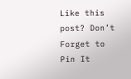Like this post? Don’t Forget to Pin It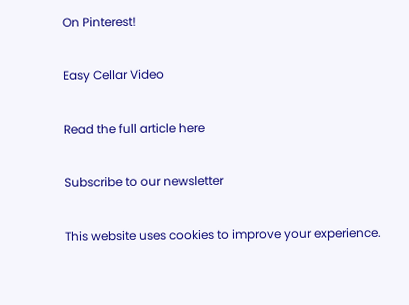On Pinterest!

Easy Cellar Video

Read the full article here

Subscribe to our newsletter

This website uses cookies to improve your experience.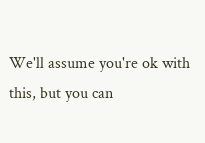We'll assume you're ok with this, but you can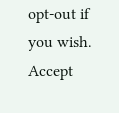opt-out if you wish. Accept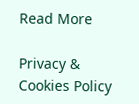Read More

Privacy & Cookies Policy